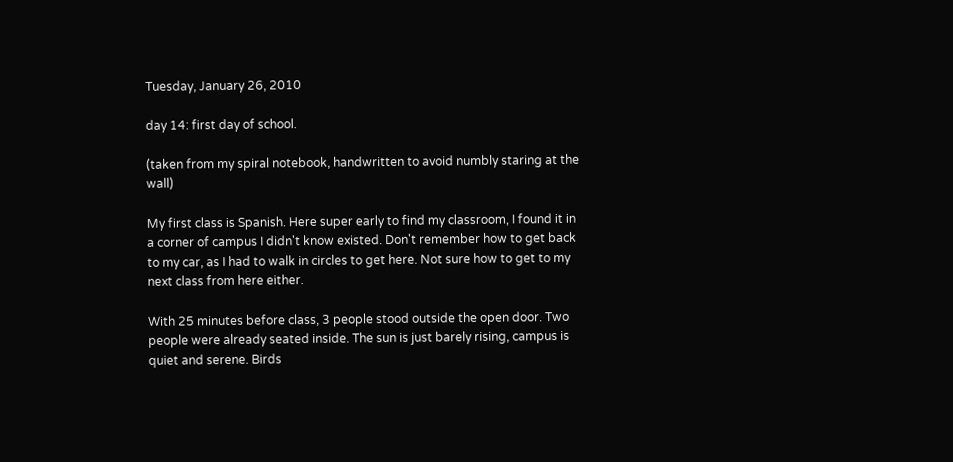Tuesday, January 26, 2010

day 14: first day of school.

(taken from my spiral notebook, handwritten to avoid numbly staring at the wall)

My first class is Spanish. Here super early to find my classroom, I found it in a corner of campus I didn't know existed. Don't remember how to get back to my car, as I had to walk in circles to get here. Not sure how to get to my next class from here either.

With 25 minutes before class, 3 people stood outside the open door. Two people were already seated inside. The sun is just barely rising, campus is quiet and serene. Birds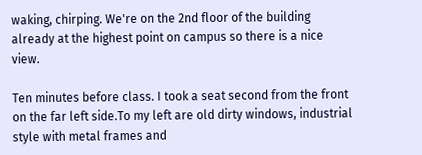waking, chirping. We're on the 2nd floor of the building already at the highest point on campus so there is a nice view.

Ten minutes before class. I took a seat second from the front on the far left side.To my left are old dirty windows, industrial style with metal frames and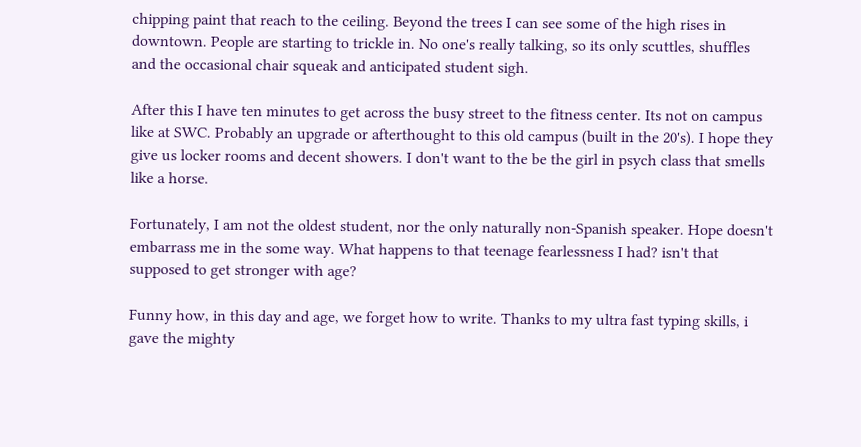chipping paint that reach to the ceiling. Beyond the trees I can see some of the high rises in downtown. People are starting to trickle in. No one's really talking, so its only scuttles, shuffles and the occasional chair squeak and anticipated student sigh.

After this I have ten minutes to get across the busy street to the fitness center. Its not on campus like at SWC. Probably an upgrade or afterthought to this old campus (built in the 20's). I hope they give us locker rooms and decent showers. I don't want to the be the girl in psych class that smells like a horse.

Fortunately, I am not the oldest student, nor the only naturally non-Spanish speaker. Hope doesn't embarrass me in the some way. What happens to that teenage fearlessness I had? isn't that supposed to get stronger with age?

Funny how, in this day and age, we forget how to write. Thanks to my ultra fast typing skills, i gave the mighty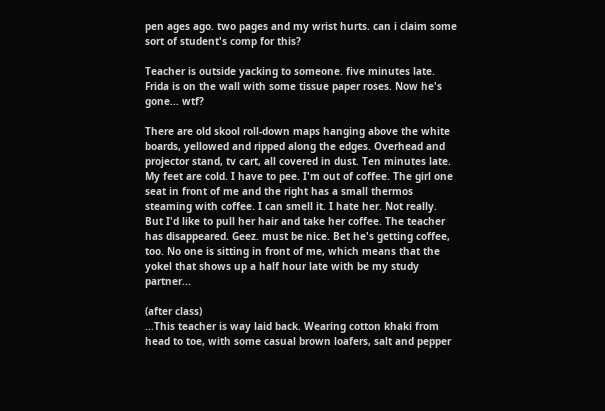pen ages ago. two pages and my wrist hurts. can i claim some sort of student's comp for this?

Teacher is outside yacking to someone. five minutes late. Frida is on the wall with some tissue paper roses. Now he's gone... wtf?

There are old skool roll-down maps hanging above the white boards, yellowed and ripped along the edges. Overhead and projector stand, tv cart, all covered in dust. Ten minutes late. My feet are cold. I have to pee. I'm out of coffee. The girl one seat in front of me and the right has a small thermos steaming with coffee. I can smell it. I hate her. Not really. But I'd like to pull her hair and take her coffee. The teacher has disappeared. Geez. must be nice. Bet he's getting coffee, too. No one is sitting in front of me, which means that the yokel that shows up a half hour late with be my study partner...

(after class)
...This teacher is way laid back. Wearing cotton khaki from head to toe, with some casual brown loafers, salt and pepper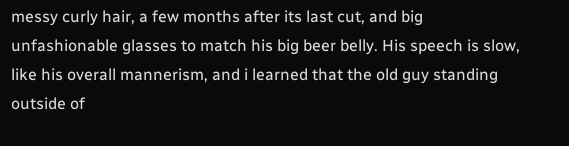messy curly hair, a few months after its last cut, and big unfashionable glasses to match his big beer belly. His speech is slow, like his overall mannerism, and i learned that the old guy standing outside of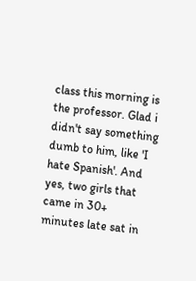class this morning is the professor. Glad i didn't say something dumb to him, like 'I hate Spanish'. And yes, two girls that came in 30+ minutes late sat in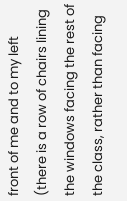front of me and to my left (there is a row of chairs lining the windows facing the rest of the class, rather than facing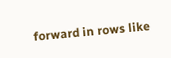forward in rows like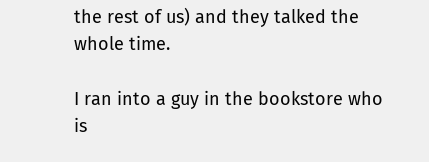the rest of us) and they talked the whole time.

I ran into a guy in the bookstore who is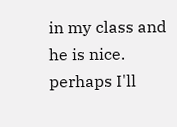in my class and he is nice. perhaps I'll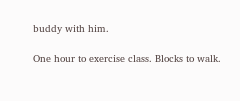buddy with him.

One hour to exercise class. Blocks to walk.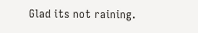Glad its not raining.